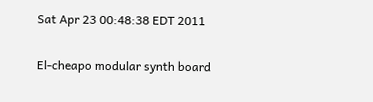Sat Apr 23 00:48:38 EDT 2011

El-cheapo modular synth board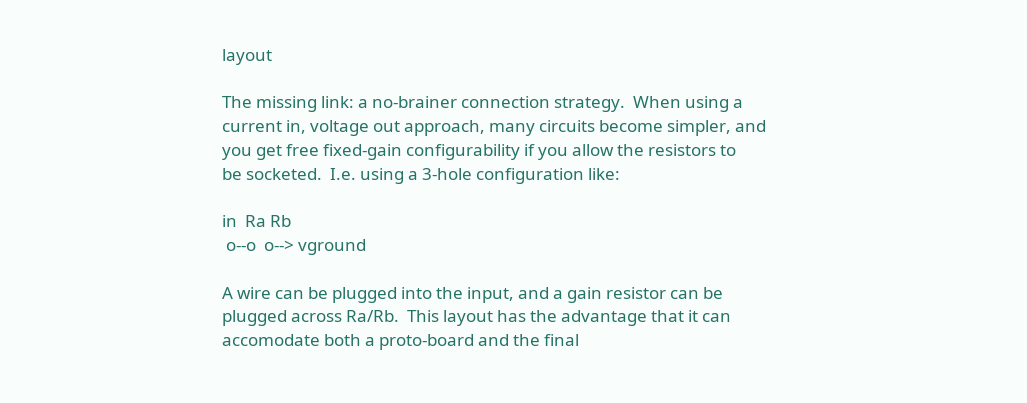layout

The missing link: a no-brainer connection strategy.  When using a
current in, voltage out approach, many circuits become simpler, and
you get free fixed-gain configurability if you allow the resistors to
be socketed.  I.e. using a 3-hole configuration like:

in  Ra Rb
 o--o  o--> vground

A wire can be plugged into the input, and a gain resistor can be
plugged across Ra/Rb.  This layout has the advantage that it can
accomodate both a proto-board and the final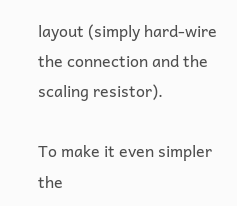layout (simply hard-wire
the connection and the scaling resistor).

To make it even simpler the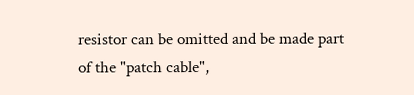resistor can be omitted and be made part
of the "patch cable",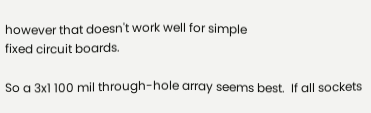however that doesn't work well for simple
fixed circuit boards.

So a 3x1 100 mil through-hole array seems best.  If all sockets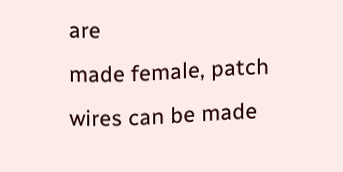are
made female, patch wires can be made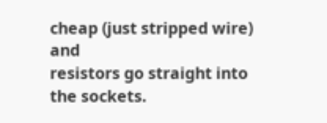cheap (just stripped wire) and
resistors go straight into the sockets.